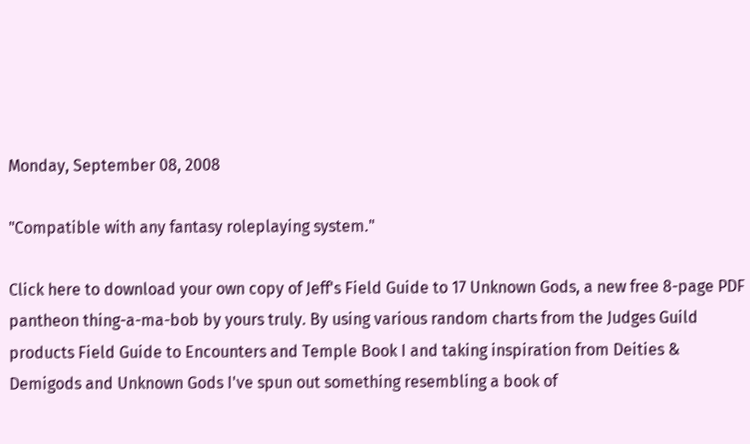Monday, September 08, 2008

"Compatible with any fantasy roleplaying system."

Click here to download your own copy of Jeff's Field Guide to 17 Unknown Gods, a new free 8-page PDF pantheon thing-a-ma-bob by yours truly. By using various random charts from the Judges Guild products Field Guide to Encounters and Temple Book I and taking inspiration from Deities & Demigods and Unknown Gods I've spun out something resembling a book of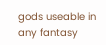gods useable in any fantasy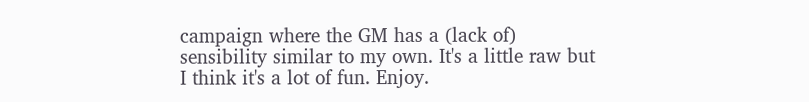campaign where the GM has a (lack of) sensibility similar to my own. It's a little raw but I think it's a lot of fun. Enjoy.